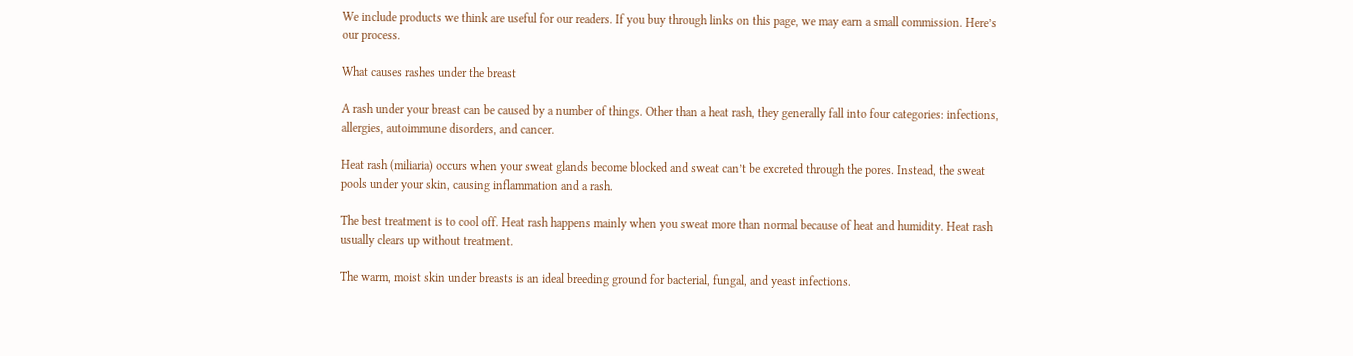We include products we think are useful for our readers. If you buy through links on this page, we may earn a small commission. Here’s our process.

What causes rashes under the breast

A rash under your breast can be caused by a number of things. Other than a heat rash, they generally fall into four categories: infections, allergies, autoimmune disorders, and cancer.

Heat rash (miliaria) occurs when your sweat glands become blocked and sweat can’t be excreted through the pores. Instead, the sweat pools under your skin, causing inflammation and a rash.

The best treatment is to cool off. Heat rash happens mainly when you sweat more than normal because of heat and humidity. Heat rash usually clears up without treatment.

The warm, moist skin under breasts is an ideal breeding ground for bacterial, fungal, and yeast infections.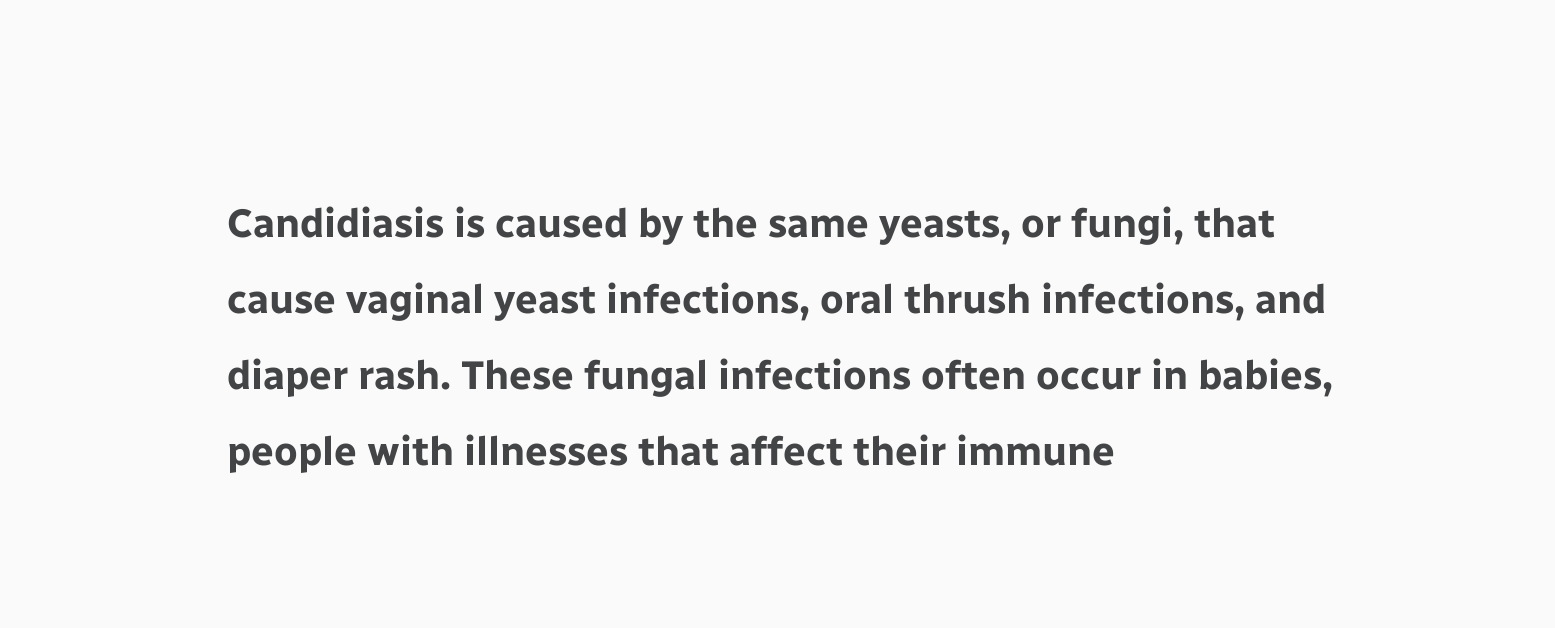Candidiasis is caused by the same yeasts, or fungi, that cause vaginal yeast infections, oral thrush infections, and diaper rash. These fungal infections often occur in babies, people with illnesses that affect their immune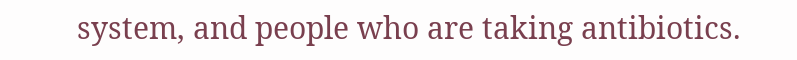system, and people who are taking antibiotics.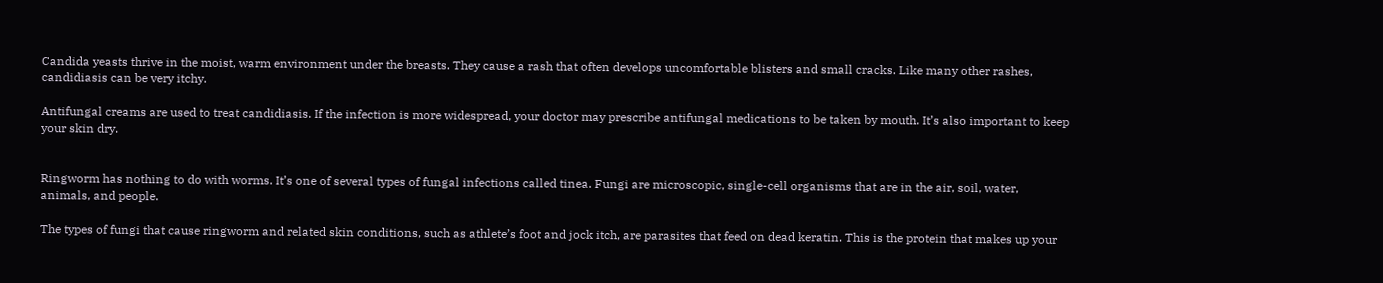Candida yeasts thrive in the moist, warm environment under the breasts. They cause a rash that often develops uncomfortable blisters and small cracks. Like many other rashes, candidiasis can be very itchy.

Antifungal creams are used to treat candidiasis. If the infection is more widespread, your doctor may prescribe antifungal medications to be taken by mouth. It’s also important to keep your skin dry.


Ringworm has nothing to do with worms. It’s one of several types of fungal infections called tinea. Fungi are microscopic, single-cell organisms that are in the air, soil, water, animals, and people.

The types of fungi that cause ringworm and related skin conditions, such as athlete’s foot and jock itch, are parasites that feed on dead keratin. This is the protein that makes up your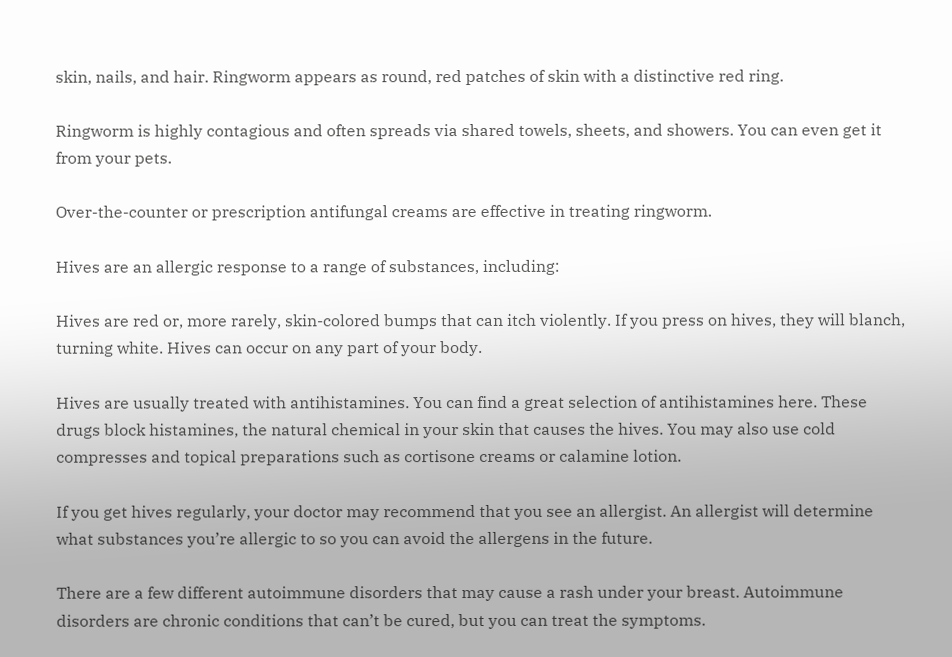skin, nails, and hair. Ringworm appears as round, red patches of skin with a distinctive red ring.

Ringworm is highly contagious and often spreads via shared towels, sheets, and showers. You can even get it from your pets.

Over-the-counter or prescription antifungal creams are effective in treating ringworm.

Hives are an allergic response to a range of substances, including:

Hives are red or, more rarely, skin-colored bumps that can itch violently. If you press on hives, they will blanch, turning white. Hives can occur on any part of your body.

Hives are usually treated with antihistamines. You can find a great selection of antihistamines here. These drugs block histamines, the natural chemical in your skin that causes the hives. You may also use cold compresses and topical preparations such as cortisone creams or calamine lotion.

If you get hives regularly, your doctor may recommend that you see an allergist. An allergist will determine what substances you’re allergic to so you can avoid the allergens in the future.

There are a few different autoimmune disorders that may cause a rash under your breast. Autoimmune disorders are chronic conditions that can’t be cured, but you can treat the symptoms.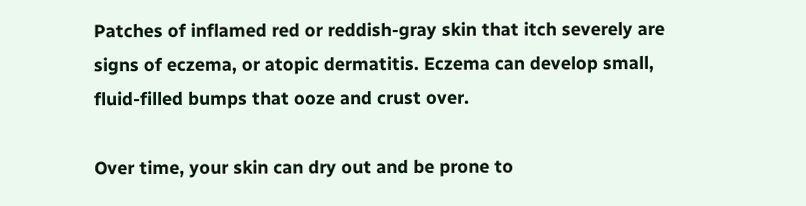Patches of inflamed red or reddish-gray skin that itch severely are signs of eczema, or atopic dermatitis. Eczema can develop small, fluid-filled bumps that ooze and crust over.

Over time, your skin can dry out and be prone to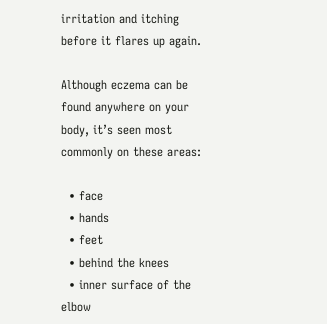irritation and itching before it flares up again.

Although eczema can be found anywhere on your body, it’s seen most commonly on these areas:

  • face
  • hands
  • feet
  • behind the knees
  • inner surface of the elbow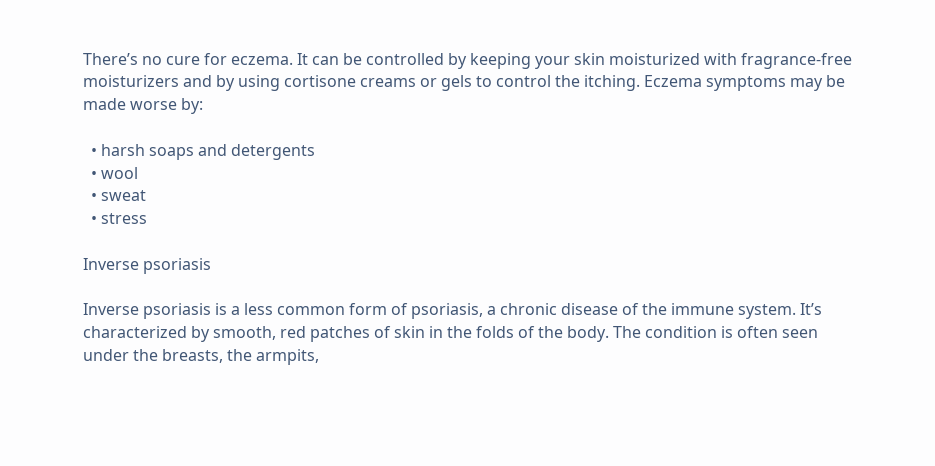There’s no cure for eczema. It can be controlled by keeping your skin moisturized with fragrance-free moisturizers and by using cortisone creams or gels to control the itching. Eczema symptoms may be made worse by:

  • harsh soaps and detergents
  • wool
  • sweat
  • stress

Inverse psoriasis

Inverse psoriasis is a less common form of psoriasis, a chronic disease of the immune system. It’s characterized by smooth, red patches of skin in the folds of the body. The condition is often seen under the breasts, the armpits,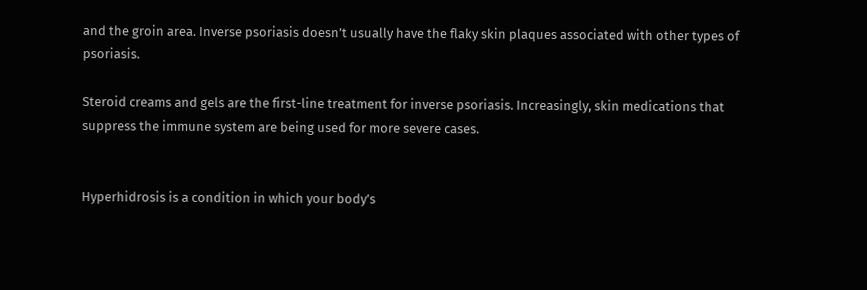and the groin area. Inverse psoriasis doesn’t usually have the flaky skin plaques associated with other types of psoriasis.

Steroid creams and gels are the first-line treatment for inverse psoriasis. Increasingly, skin medications that suppress the immune system are being used for more severe cases.


Hyperhidrosis is a condition in which your body’s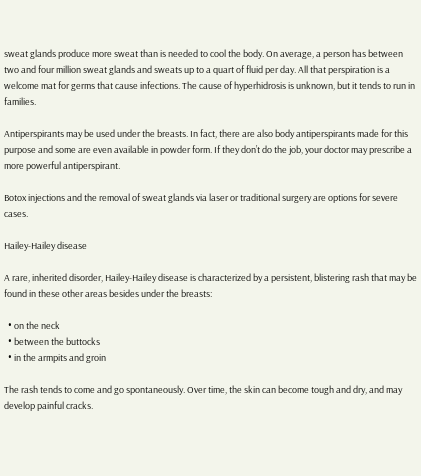sweat glands produce more sweat than is needed to cool the body. On average, a person has between two and four million sweat glands and sweats up to a quart of fluid per day. All that perspiration is a welcome mat for germs that cause infections. The cause of hyperhidrosis is unknown, but it tends to run in families.

Antiperspirants may be used under the breasts. In fact, there are also body antiperspirants made for this purpose and some are even available in powder form. If they don’t do the job, your doctor may prescribe a more powerful antiperspirant.

Botox injections and the removal of sweat glands via laser or traditional surgery are options for severe cases.

Hailey-Hailey disease

A rare, inherited disorder, Hailey-Hailey disease is characterized by a persistent, blistering rash that may be found in these other areas besides under the breasts:

  • on the neck
  • between the buttocks
  • in the armpits and groin

The rash tends to come and go spontaneously. Over time, the skin can become tough and dry, and may develop painful cracks.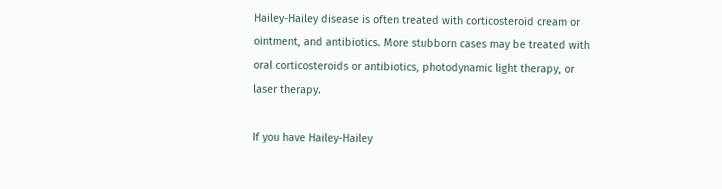Hailey-Hailey disease is often treated with corticosteroid cream or ointment, and antibiotics. More stubborn cases may be treated with oral corticosteroids or antibiotics, photodynamic light therapy, or laser therapy.

If you have Hailey-Hailey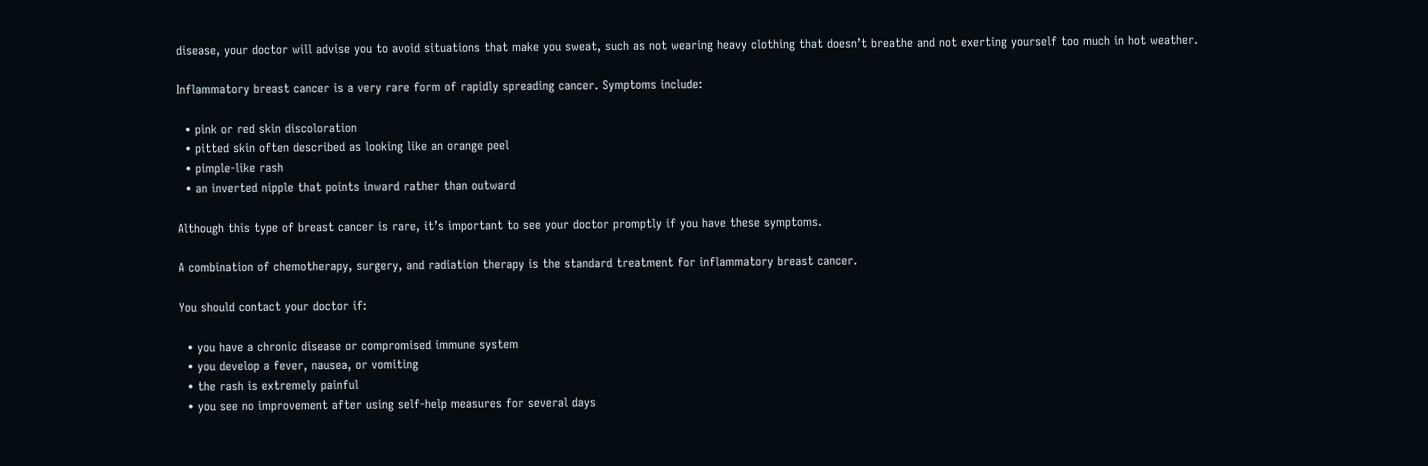disease, your doctor will advise you to avoid situations that make you sweat, such as not wearing heavy clothing that doesn’t breathe and not exerting yourself too much in hot weather.

Inflammatory breast cancer is a very rare form of rapidly spreading cancer. Symptoms include:

  • pink or red skin discoloration
  • pitted skin often described as looking like an orange peel
  • pimple-like rash
  • an inverted nipple that points inward rather than outward

Although this type of breast cancer is rare, it’s important to see your doctor promptly if you have these symptoms.

A combination of chemotherapy, surgery, and radiation therapy is the standard treatment for inflammatory breast cancer.

You should contact your doctor if:

  • you have a chronic disease or compromised immune system
  • you develop a fever, nausea, or vomiting
  • the rash is extremely painful
  • you see no improvement after using self-help measures for several days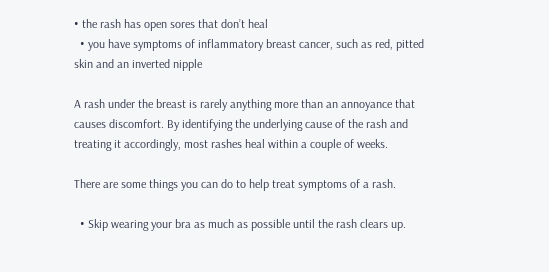• the rash has open sores that don’t heal
  • you have symptoms of inflammatory breast cancer, such as red, pitted skin and an inverted nipple

A rash under the breast is rarely anything more than an annoyance that causes discomfort. By identifying the underlying cause of the rash and treating it accordingly, most rashes heal within a couple of weeks.

There are some things you can do to help treat symptoms of a rash.

  • Skip wearing your bra as much as possible until the rash clears up.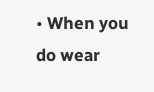• When you do wear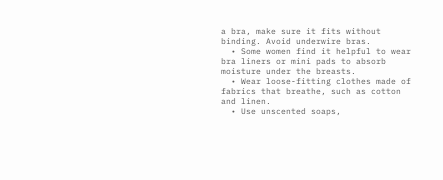a bra, make sure it fits without binding. Avoid underwire bras.
  • Some women find it helpful to wear bra liners or mini pads to absorb moisture under the breasts.
  • Wear loose-fitting clothes made of fabrics that breathe, such as cotton and linen.
  • Use unscented soaps,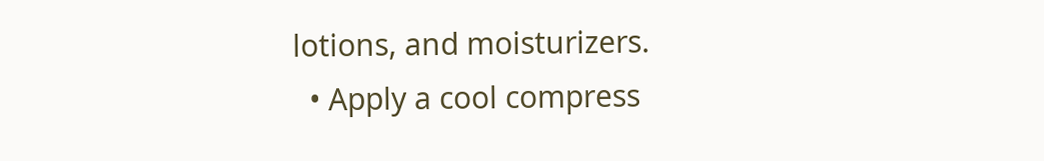lotions, and moisturizers.
  • Apply a cool compress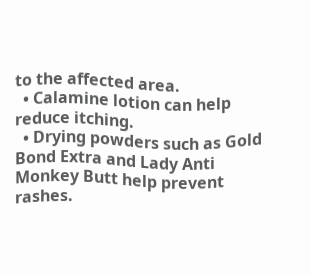to the affected area.
  • Calamine lotion can help reduce itching.
  • Drying powders such as Gold Bond Extra and Lady Anti Monkey Butt help prevent rashes.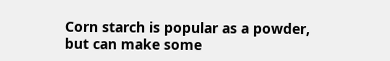Corn starch is popular as a powder, but can make some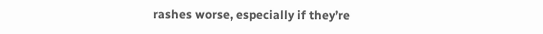rashes worse, especially if they’re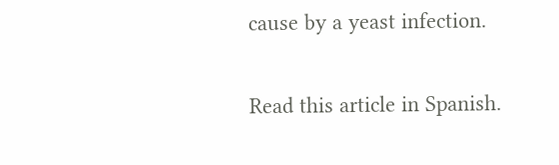cause by a yeast infection.

Read this article in Spanish.